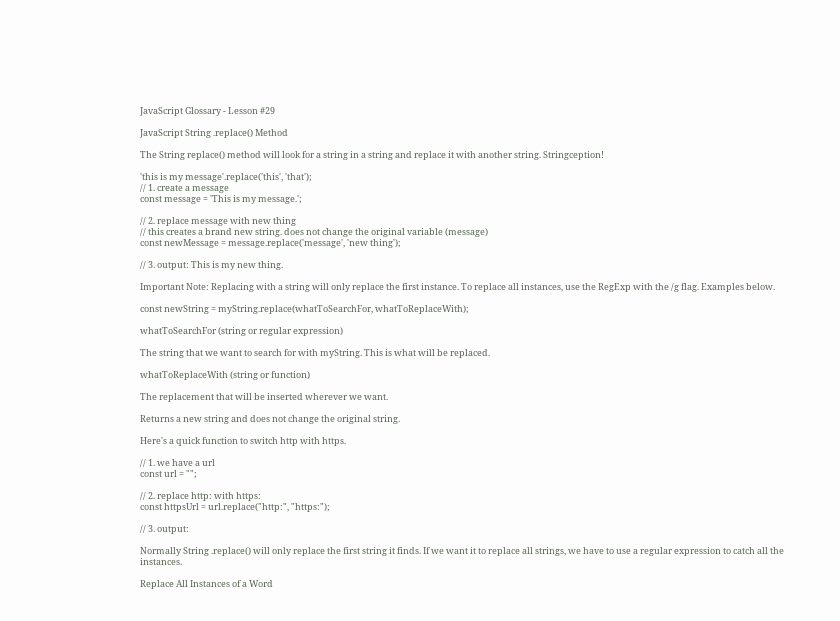JavaScript Glossary - Lesson #29

JavaScript String .replace() Method

The String replace() method will look for a string in a string and replace it with another string. Stringception!

'this is my message'.replace('this', 'that');
// 1. create a message
const message = 'This is my message.';

// 2. replace message with new thing
// this creates a brand new string. does not change the original variable (message)
const newMessage = message.replace('message', 'new thing');

// 3. output: This is my new thing.

Important Note: Replacing with a string will only replace the first instance. To replace all instances, use the RegExp with the /g flag. Examples below.

const newString = myString.replace(whatToSearchFor, whatToReplaceWith);

whatToSearchFor (string or regular expression)

The string that we want to search for with myString. This is what will be replaced.

whatToReplaceWith (string or function)

The replacement that will be inserted wherever we want.

Returns a new string and does not change the original string.

Here's a quick function to switch http with https.

// 1. we have a url
const url = "";

// 2. replace http: with https:
const httpsUrl = url.replace("http:", "https:");

// 3. output:

Normally String .replace() will only replace the first string it finds. If we want it to replace all strings, we have to use a regular expression to catch all the instances.

Replace All Instances of a Word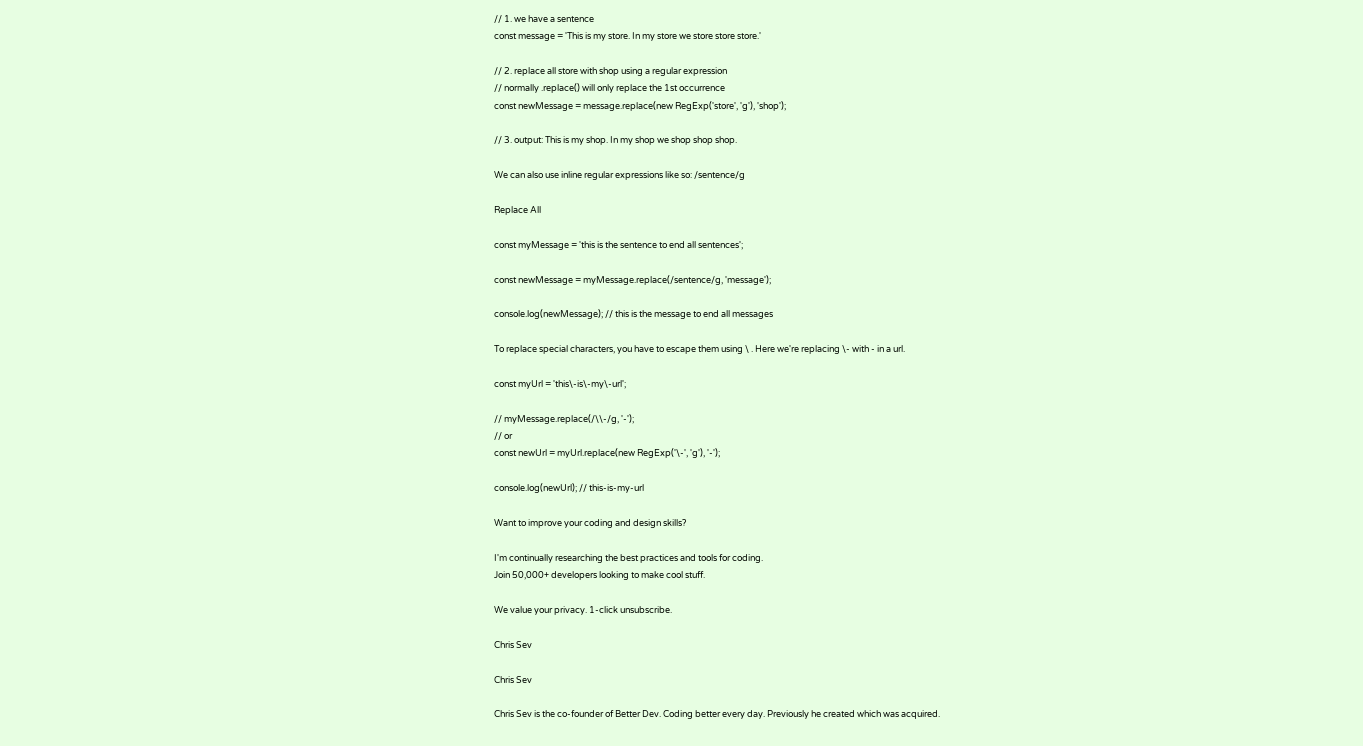// 1. we have a sentence
const message = 'This is my store. In my store we store store store.'

// 2. replace all store with shop using a regular expression
// normally .replace() will only replace the 1st occurrence
const newMessage = message.replace(new RegExp('store', 'g'), 'shop');

// 3. output: This is my shop. In my shop we shop shop shop.

We can also use inline regular expressions like so: /sentence/g

Replace All

const myMessage = 'this is the sentence to end all sentences';

const newMessage = myMessage.replace(/sentence/g, 'message');

console.log(newMessage); // this is the message to end all messages

To replace special characters, you have to escape them using \ . Here we're replacing \- with - in a url.

const myUrl = 'this\-is\-my\-url';

// myMessage.replace(/\\-/g, '-');
// or
const newUrl = myUrl.replace(new RegExp('\-', 'g'), '-');

console.log(newUrl); // this-is-my-url

Want to improve your coding and design skills?

I'm continually researching the best practices and tools for coding.
Join 50,000+ developers looking to make cool stuff.

We value your privacy. 1-click unsubscribe.

Chris Sev

Chris Sev

Chris Sev is the co-founder of Better Dev. Coding better every day. Previously he created which was acquired.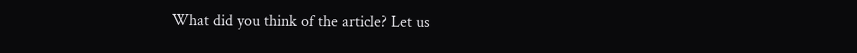What did you think of the article? Let us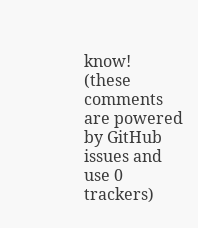know!
(these comments are powered by GitHub issues and use 0 trackers)